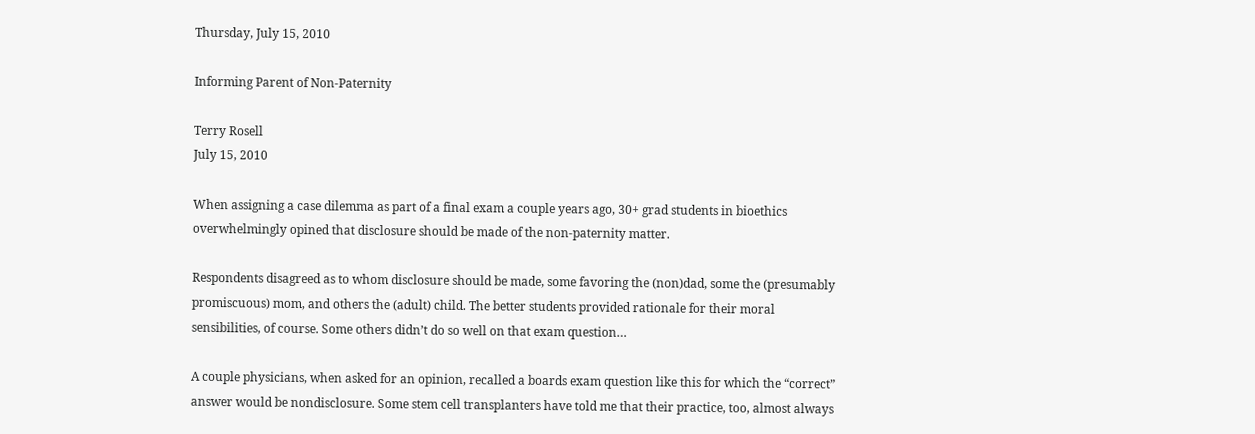Thursday, July 15, 2010

Informing Parent of Non-Paternity

Terry Rosell
July 15, 2010

When assigning a case dilemma as part of a final exam a couple years ago, 30+ grad students in bioethics overwhelmingly opined that disclosure should be made of the non-paternity matter.

Respondents disagreed as to whom disclosure should be made, some favoring the (non)dad, some the (presumably promiscuous) mom, and others the (adult) child. The better students provided rationale for their moral sensibilities, of course. Some others didn’t do so well on that exam question…

A couple physicians, when asked for an opinion, recalled a boards exam question like this for which the “correct” answer would be nondisclosure. Some stem cell transplanters have told me that their practice, too, almost always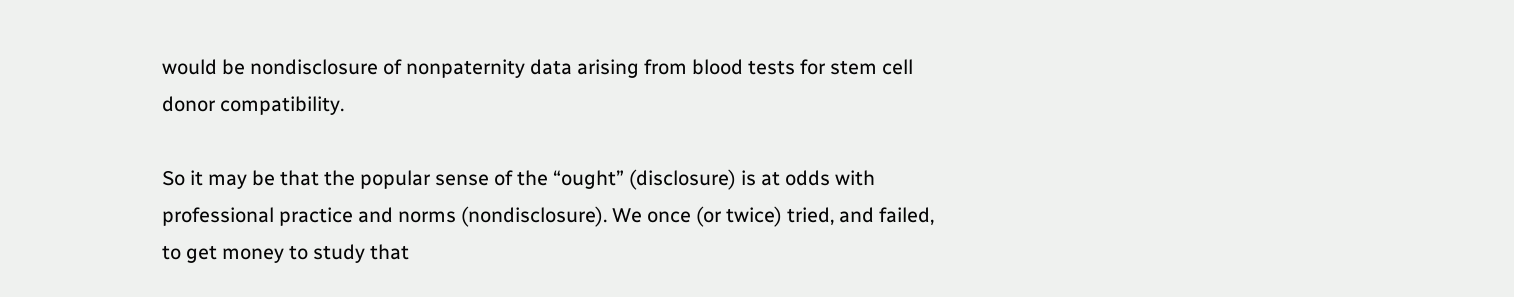would be nondisclosure of nonpaternity data arising from blood tests for stem cell donor compatibility.

So it may be that the popular sense of the “ought” (disclosure) is at odds with professional practice and norms (nondisclosure). We once (or twice) tried, and failed, to get money to study that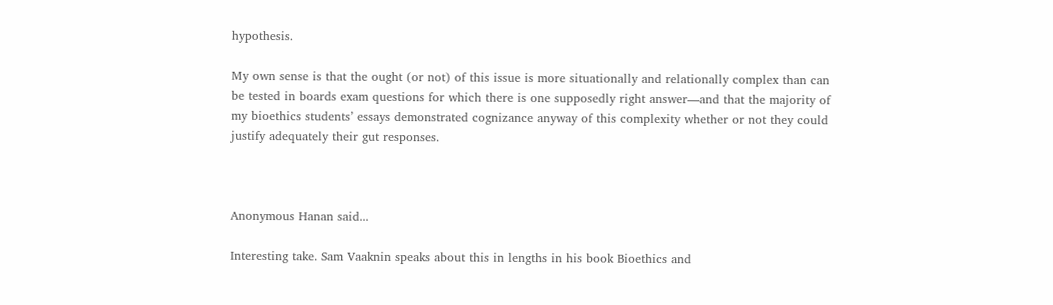hypothesis.

My own sense is that the ought (or not) of this issue is more situationally and relationally complex than can be tested in boards exam questions for which there is one supposedly right answer—and that the majority of my bioethics students’ essays demonstrated cognizance anyway of this complexity whether or not they could justify adequately their gut responses.



Anonymous Hanan said...

Interesting take. Sam Vaaknin speaks about this in lengths in his book Bioethics and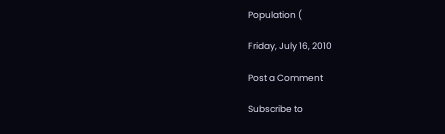Population (

Friday, July 16, 2010

Post a Comment

Subscribe to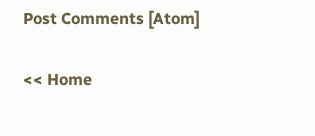Post Comments [Atom]

<< Home